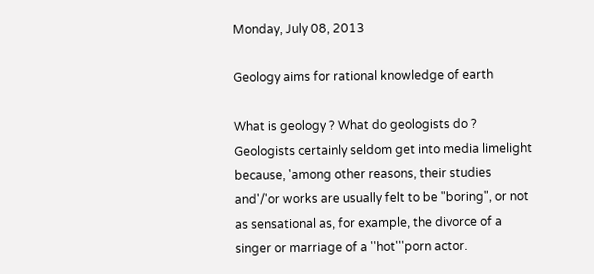Monday, July 08, 2013

Geology aims for rational knowledge of earth

What is geology ? What do geologists do ? Geologists certainly seldom get into media limelight because, 'among other reasons, their studies and'/'or works are usually felt to be "boring", or not as sensational as, for example, the divorce of a singer or marriage of a ''hot'''porn actor.